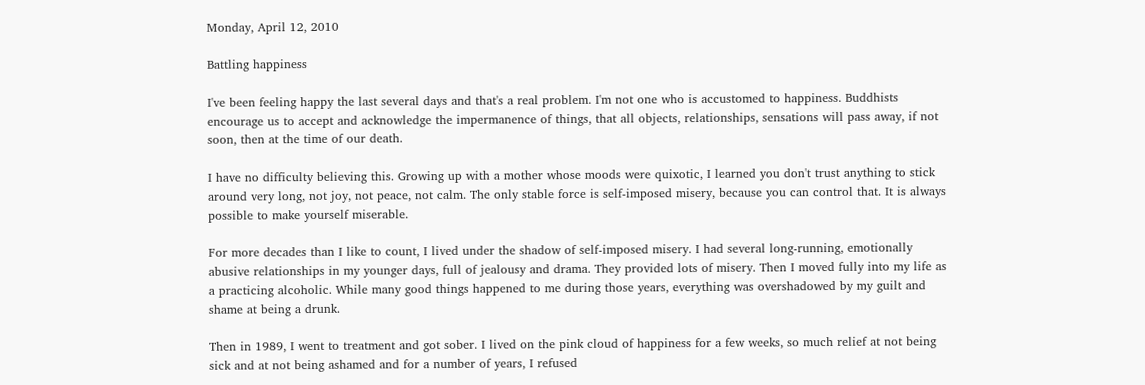Monday, April 12, 2010

Battling happiness

I've been feeling happy the last several days and that's a real problem. I'm not one who is accustomed to happiness. Buddhists encourage us to accept and acknowledge the impermanence of things, that all objects, relationships, sensations will pass away, if not soon, then at the time of our death.

I have no difficulty believing this. Growing up with a mother whose moods were quixotic, I learned you don't trust anything to stick around very long, not joy, not peace, not calm. The only stable force is self-imposed misery, because you can control that. It is always possible to make yourself miserable.

For more decades than I like to count, I lived under the shadow of self-imposed misery. I had several long-running, emotionally abusive relationships in my younger days, full of jealousy and drama. They provided lots of misery. Then I moved fully into my life as a practicing alcoholic. While many good things happened to me during those years, everything was overshadowed by my guilt and shame at being a drunk.

Then in 1989, I went to treatment and got sober. I lived on the pink cloud of happiness for a few weeks, so much relief at not being sick and at not being ashamed and for a number of years, I refused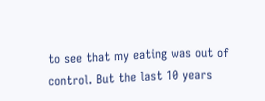to see that my eating was out of control. But the last 10 years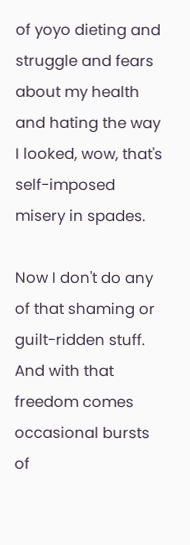of yoyo dieting and struggle and fears about my health and hating the way I looked, wow, that's self-imposed misery in spades.

Now I don't do any of that shaming or guilt-ridden stuff. And with that freedom comes occasional bursts of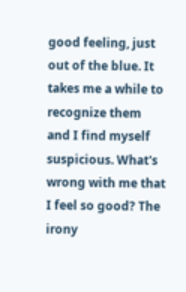good feeling, just out of the blue. It takes me a while to recognize them and I find myself suspicious. What's wrong with me that I feel so good? The irony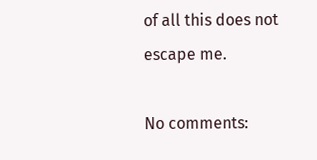of all this does not escape me.

No comments: